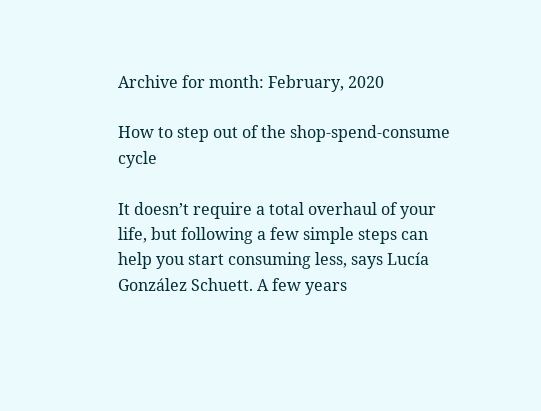Archive for month: February, 2020

How to step out of the shop-spend-consume cycle

It doesn’t require a total overhaul of your life, but following a few simple steps can help you start consuming less, says Lucía González Schuett. A few years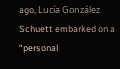ago, Lucía González Schuett embarked on a “personal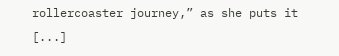rollercoaster journey,” as she puts it [...]